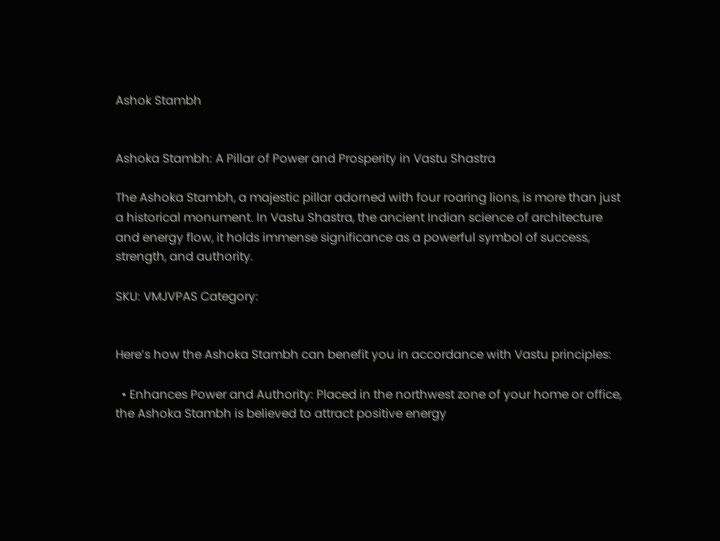Ashok Stambh


Ashoka Stambh: A Pillar of Power and Prosperity in Vastu Shastra

The Ashoka Stambh, a majestic pillar adorned with four roaring lions, is more than just a historical monument. In Vastu Shastra, the ancient Indian science of architecture and energy flow, it holds immense significance as a powerful symbol of success, strength, and authority.

SKU: VMJVPAS Category:


Here’s how the Ashoka Stambh can benefit you in accordance with Vastu principles:

  • Enhances Power and Authority: Placed in the northwest zone of your home or office, the Ashoka Stambh is believed to attract positive energy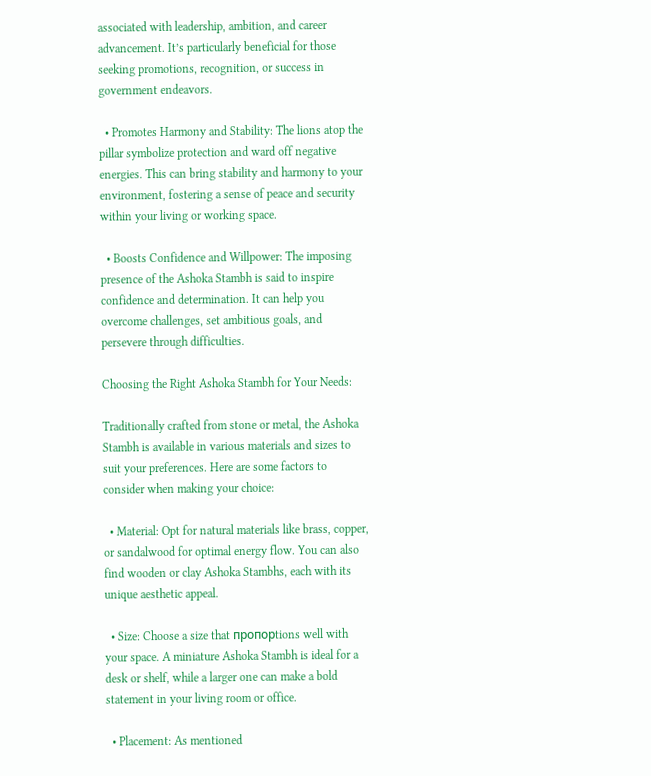associated with leadership, ambition, and career advancement. It’s particularly beneficial for those seeking promotions, recognition, or success in government endeavors.

  • Promotes Harmony and Stability: The lions atop the pillar symbolize protection and ward off negative energies. This can bring stability and harmony to your environment, fostering a sense of peace and security within your living or working space.

  • Boosts Confidence and Willpower: The imposing presence of the Ashoka Stambh is said to inspire confidence and determination. It can help you overcome challenges, set ambitious goals, and persevere through difficulties.

Choosing the Right Ashoka Stambh for Your Needs:

Traditionally crafted from stone or metal, the Ashoka Stambh is available in various materials and sizes to suit your preferences. Here are some factors to consider when making your choice:

  • Material: Opt for natural materials like brass, copper, or sandalwood for optimal energy flow. You can also find wooden or clay Ashoka Stambhs, each with its unique aesthetic appeal.

  • Size: Choose a size that пропорtions well with your space. A miniature Ashoka Stambh is ideal for a desk or shelf, while a larger one can make a bold statement in your living room or office.

  • Placement: As mentioned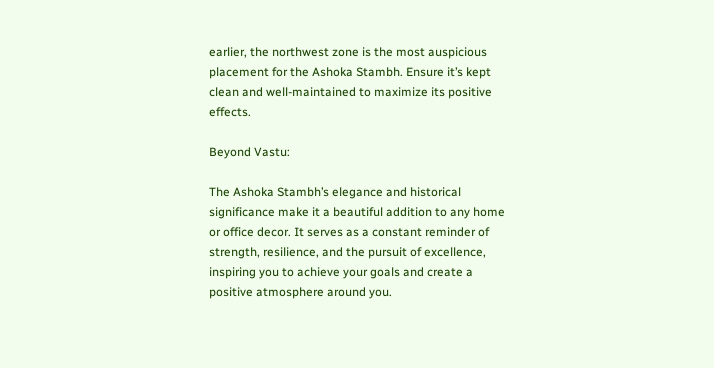earlier, the northwest zone is the most auspicious placement for the Ashoka Stambh. Ensure it’s kept clean and well-maintained to maximize its positive effects.

Beyond Vastu:

The Ashoka Stambh’s elegance and historical significance make it a beautiful addition to any home or office decor. It serves as a constant reminder of strength, resilience, and the pursuit of excellence, inspiring you to achieve your goals and create a positive atmosphere around you.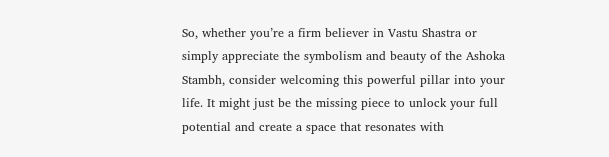So, whether you’re a firm believer in Vastu Shastra or simply appreciate the symbolism and beauty of the Ashoka Stambh, consider welcoming this powerful pillar into your life. It might just be the missing piece to unlock your full potential and create a space that resonates with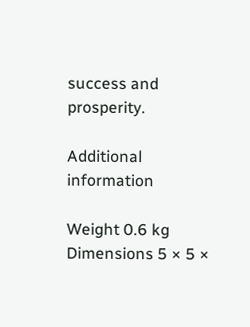success and prosperity.

Additional information

Weight 0.6 kg
Dimensions 5 × 5 ×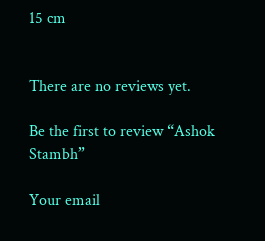15 cm


There are no reviews yet.

Be the first to review “Ashok Stambh”

Your email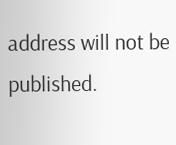address will not be published.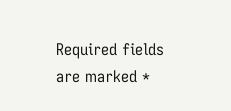Required fields are marked *